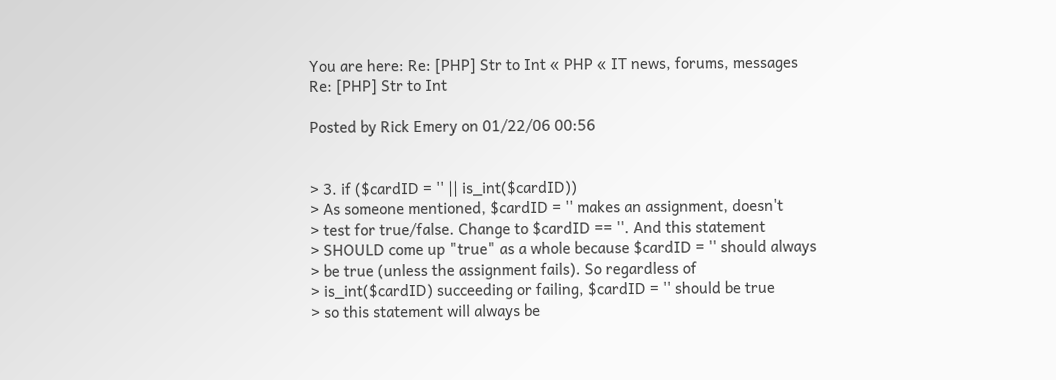You are here: Re: [PHP] Str to Int « PHP « IT news, forums, messages
Re: [PHP] Str to Int

Posted by Rick Emery on 01/22/06 00:56


> 3. if ($cardID = '' || is_int($cardID))
> As someone mentioned, $cardID = '' makes an assignment, doesn't
> test for true/false. Change to $cardID == ''. And this statement
> SHOULD come up "true" as a whole because $cardID = '' should always
> be true (unless the assignment fails). So regardless of
> is_int($cardID) succeeding or failing, $cardID = '' should be true
> so this statement will always be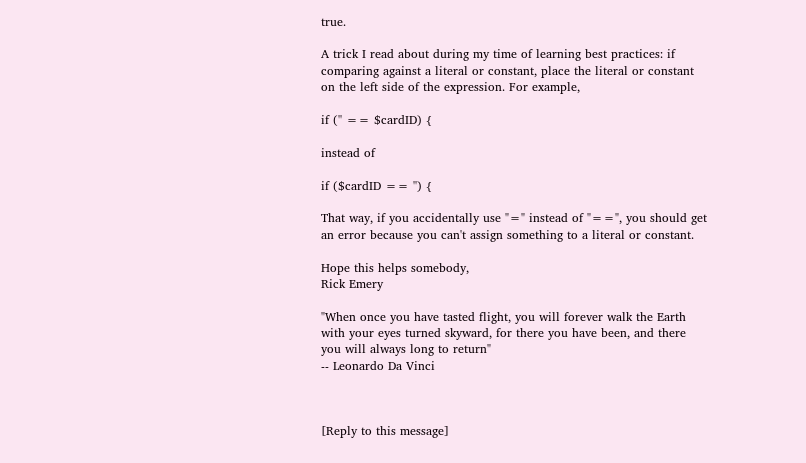true.

A trick I read about during my time of learning best practices: if
comparing against a literal or constant, place the literal or constant
on the left side of the expression. For example,

if ('' == $cardID) {

instead of

if ($cardID == '') {

That way, if you accidentally use "=" instead of "==", you should get
an error because you can't assign something to a literal or constant.

Hope this helps somebody,
Rick Emery

"When once you have tasted flight, you will forever walk the Earth
with your eyes turned skyward, for there you have been, and there
you will always long to return"
-- Leonardo Da Vinci



[Reply to this message]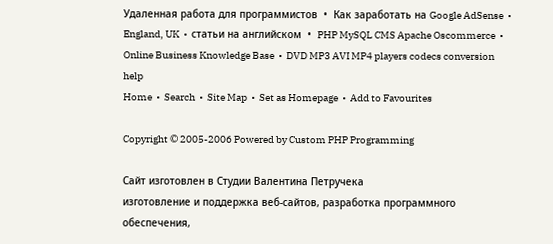Удаленная работа для программистов  •  Как заработать на Google AdSense  •  England, UK  •  статьи на английском  •  PHP MySQL CMS Apache Oscommerce  •  Online Business Knowledge Base  •  DVD MP3 AVI MP4 players codecs conversion help
Home  •  Search  •  Site Map  •  Set as Homepage  •  Add to Favourites

Copyright © 2005-2006 Powered by Custom PHP Programming

Сайт изготовлен в Студии Валентина Петручека
изготовление и поддержка веб-сайтов, разработка программного обеспечения,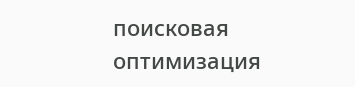поисковая оптимизация